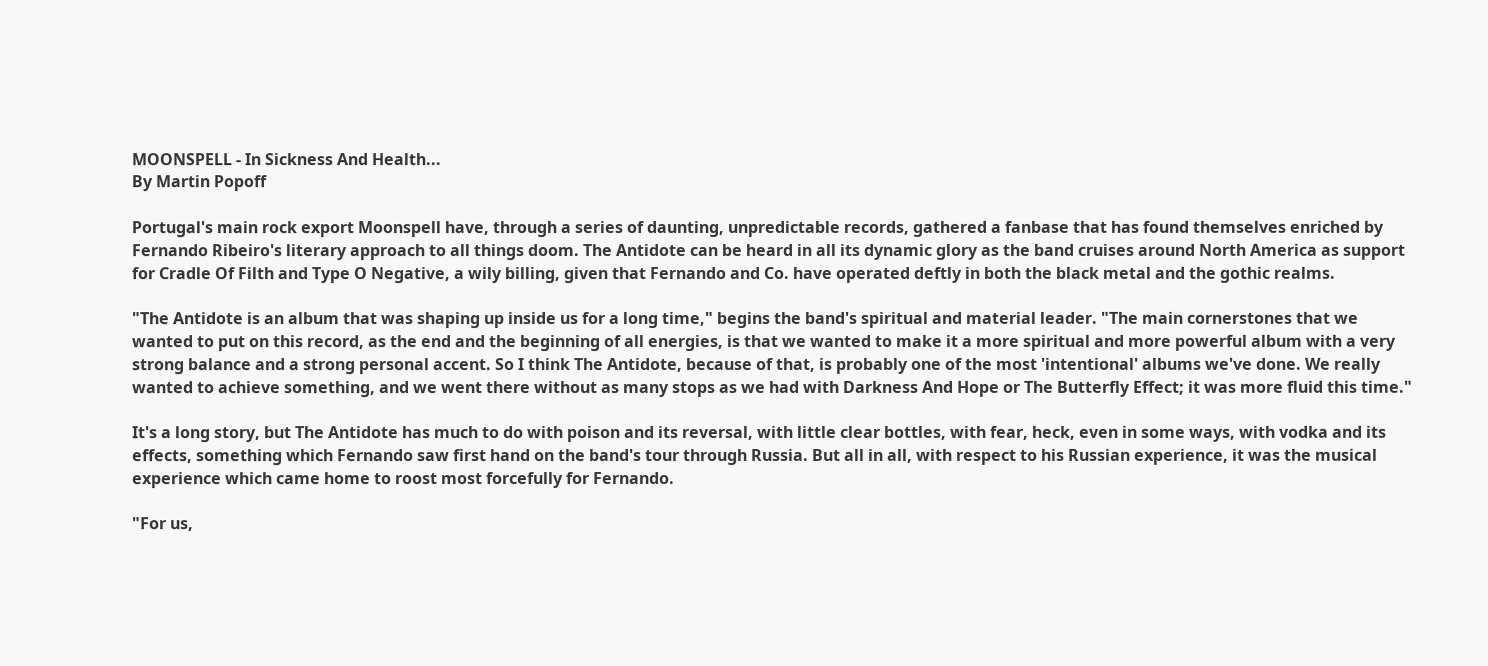MOONSPELL - In Sickness And Health...
By Martin Popoff

Portugal's main rock export Moonspell have, through a series of daunting, unpredictable records, gathered a fanbase that has found themselves enriched by Fernando Ribeiro's literary approach to all things doom. The Antidote can be heard in all its dynamic glory as the band cruises around North America as support for Cradle Of Filth and Type O Negative, a wily billing, given that Fernando and Co. have operated deftly in both the black metal and the gothic realms.

"The Antidote is an album that was shaping up inside us for a long time," begins the band's spiritual and material leader. "The main cornerstones that we wanted to put on this record, as the end and the beginning of all energies, is that we wanted to make it a more spiritual and more powerful album with a very strong balance and a strong personal accent. So I think The Antidote, because of that, is probably one of the most 'intentional' albums we've done. We really wanted to achieve something, and we went there without as many stops as we had with Darkness And Hope or The Butterfly Effect; it was more fluid this time."

It's a long story, but The Antidote has much to do with poison and its reversal, with little clear bottles, with fear, heck, even in some ways, with vodka and its effects, something which Fernando saw first hand on the band's tour through Russia. But all in all, with respect to his Russian experience, it was the musical experience which came home to roost most forcefully for Fernando.

"For us,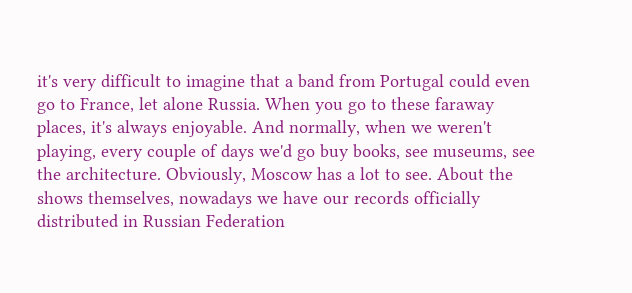it's very difficult to imagine that a band from Portugal could even go to France, let alone Russia. When you go to these faraway places, it's always enjoyable. And normally, when we weren't playing, every couple of days we'd go buy books, see museums, see the architecture. Obviously, Moscow has a lot to see. About the shows themselves, nowadays we have our records officially distributed in Russian Federation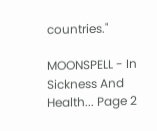countries."

MOONSPELL - In Sickness And Health... Page 2